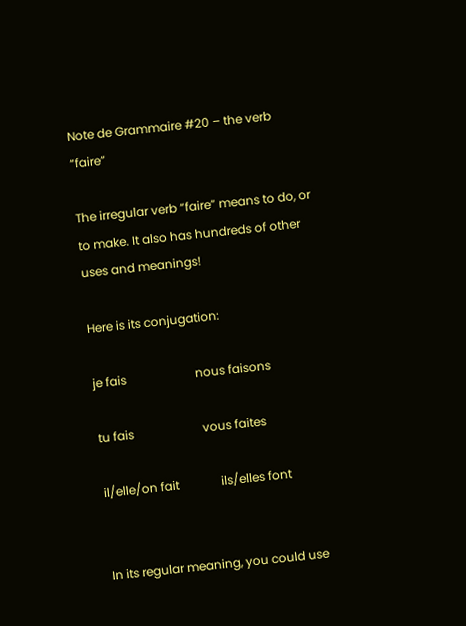Note de Grammaire #20 – the verb “faire”

The irregular verb “faire” means to do, or to make. It also has hundreds of other uses and meanings!

Here is its conjugation:

je fais                       nous faisons

tu fais                       vous faites

il/elle/on fait              ils/elles font


In its regular meaning, you could use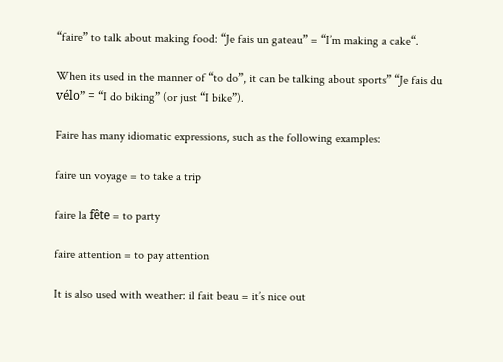“faire” to talk about making food: “Je fais un gateau” = “I’m making a cake“.

When its used in the manner of “to do”, it can be talking about sports” “Je fais du vélo” = “I do biking” (or just “I bike”).

Faire has many idiomatic expressions, such as the following examples:

faire un voyage = to take a trip

faire la fête = to party

faire attention = to pay attention

It is also used with weather: il fait beau = it’s nice out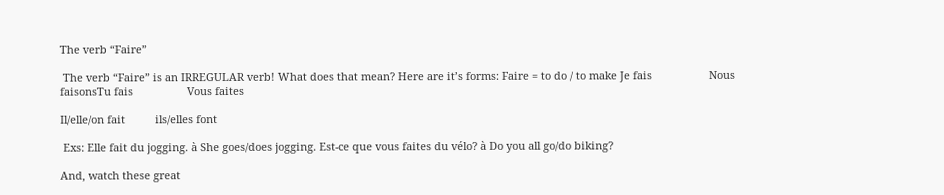The verb “Faire”

 The verb “Faire” is an IRREGULAR verb! What does that mean? Here are it’s forms: Faire = to do / to make Je fais                   Nous faisonsTu fais                  Vous faites

Il/elle/on fait          ils/elles font

 Exs: Elle fait du jogging. à She goes/does jogging. Est-ce que vous faites du vélo? à Do you all go/do biking?

And, watch these great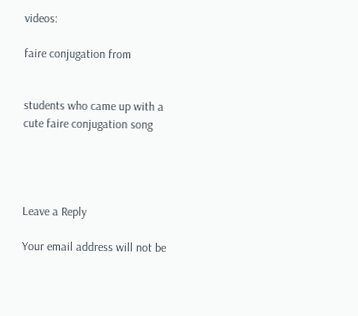videos:

faire conjugation from


students who came up with a cute faire conjugation song




Leave a Reply

Your email address will not be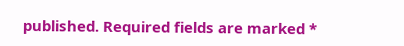published. Required fields are marked *